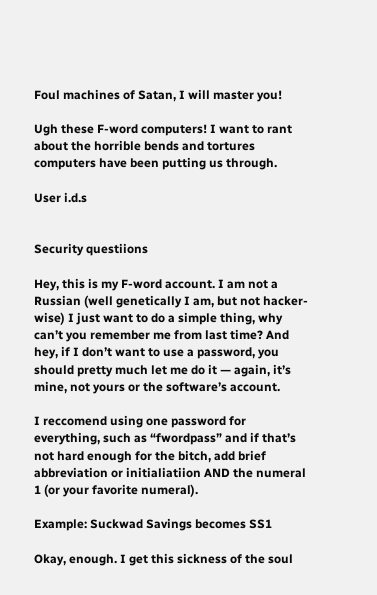Foul machines of Satan, I will master you!

Ugh these F-word computers! I want to rant about the horrible bends and tortures computers have been putting us through.

User i.d.s


Security questiions

Hey, this is my F-word account. I am not a Russian (well genetically I am, but not hacker-wise) I just want to do a simple thing, why can’t you remember me from last time? And hey, if I don’t want to use a password, you should pretty much let me do it — again, it’s mine, not yours or the software’s account.

I reccomend using one password for everything, such as “fwordpass” and if that’s not hard enough for the bitch, add brief abbreviation or initialiatiion AND the numeral 1 (or your favorite numeral).

Example: Suckwad Savings becomes SS1

Okay, enough. I get this sickness of the soul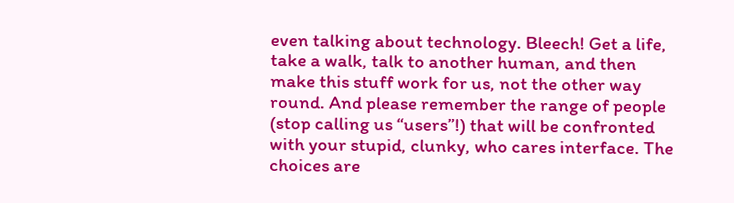even talking about technology. Bleech! Get a life, take a walk, talk to another human, and then make this stuff work for us, not the other way round. And please remember the range of people (stop calling us “users”!) that will be confronted with your stupid, clunky, who cares interface. The choices are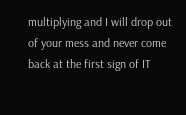multiplying and I will drop out of your mess and never come back at the first sign of IT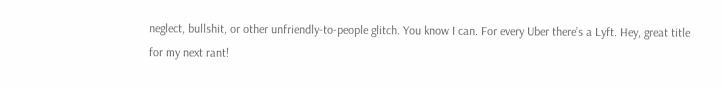neglect, bullshit, or other unfriendly-to-people glitch. You know I can. For every Uber there’s a Lyft. Hey, great title for my next rant!